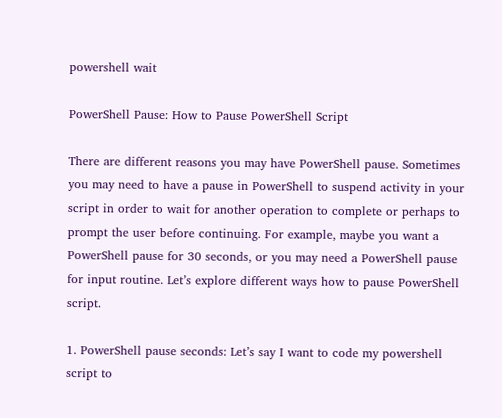powershell wait

PowerShell Pause: How to Pause PowerShell Script

There are different reasons you may have PowerShell pause. Sometimes you may need to have a pause in PowerShell to suspend activity in your script in order to wait for another operation to complete or perhaps to prompt the user before continuing. For example, maybe you want a PowerShell pause for 30 seconds, or you may need a PowerShell pause for input routine. Let’s explore different ways how to pause PowerShell script.

1. PowerShell pause seconds: Let’s say I want to code my powershell script to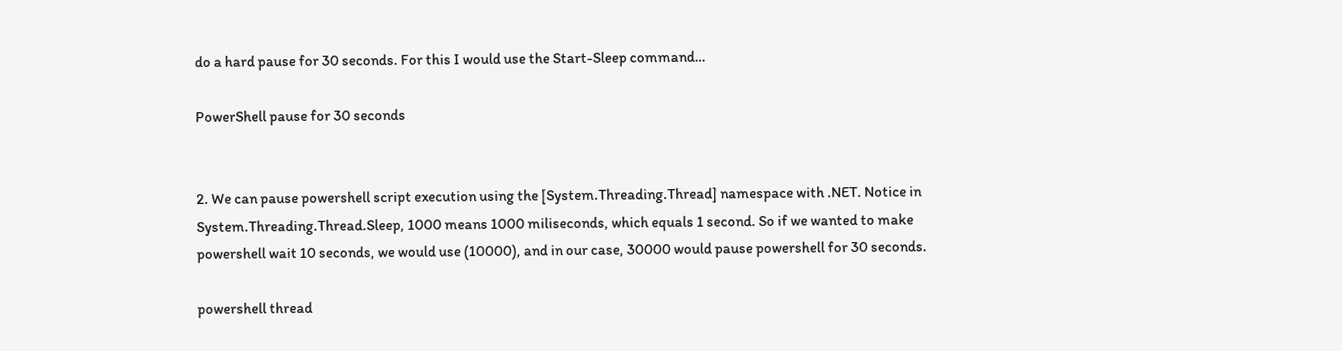do a hard pause for 30 seconds. For this I would use the Start-Sleep command…

PowerShell pause for 30 seconds


2. We can pause powershell script execution using the [System.Threading.Thread] namespace with .NET. Notice in System.Threading.Thread.Sleep, 1000 means 1000 miliseconds, which equals 1 second. So if we wanted to make powershell wait 10 seconds, we would use (10000), and in our case, 30000 would pause powershell for 30 seconds.

powershell thread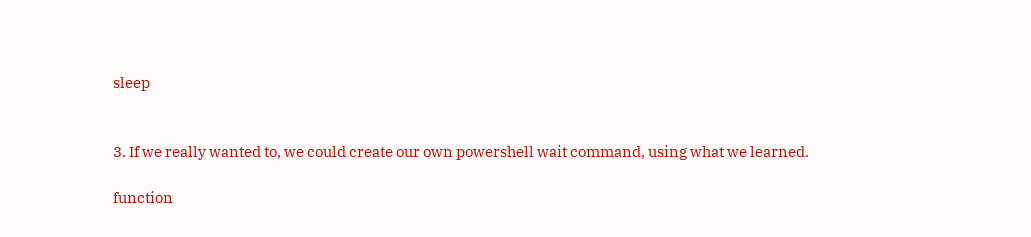sleep


3. If we really wanted to, we could create our own powershell wait command, using what we learned.

function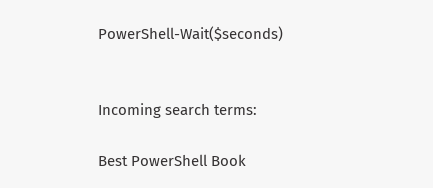PowerShell-Wait($seconds)


Incoming search terms:

Best PowerShell Book